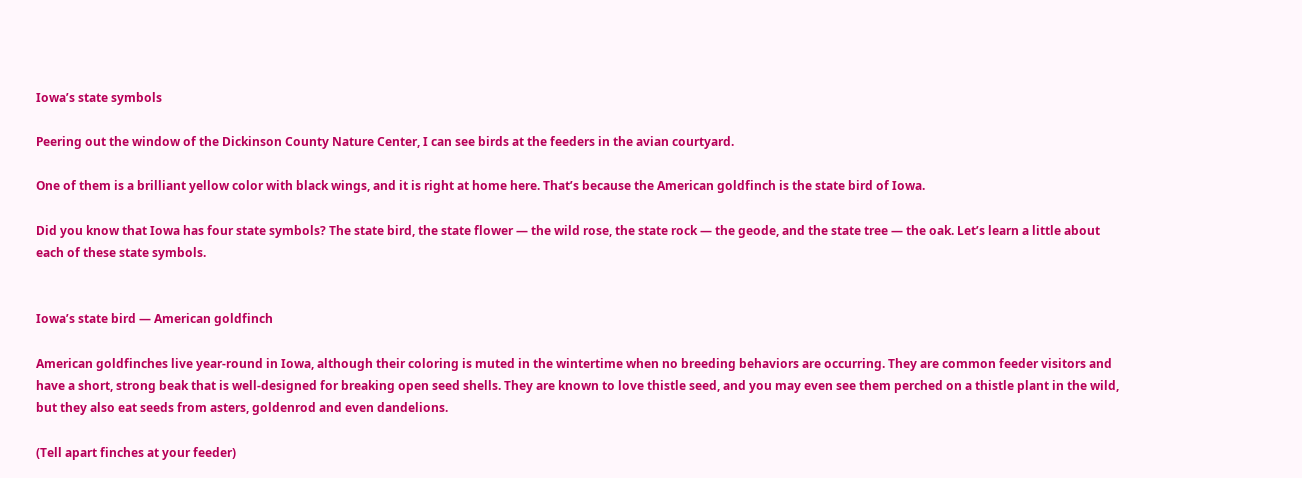Iowa’s state symbols

Peering out the window of the Dickinson County Nature Center, I can see birds at the feeders in the avian courtyard.

One of them is a brilliant yellow color with black wings, and it is right at home here. That’s because the American goldfinch is the state bird of Iowa.

Did you know that Iowa has four state symbols? The state bird, the state flower — the wild rose, the state rock — the geode, and the state tree — the oak. Let’s learn a little about each of these state symbols.


Iowa’s state bird — American goldfinch

American goldfinches live year-round in Iowa, although their coloring is muted in the wintertime when no breeding behaviors are occurring. They are common feeder visitors and have a short, strong beak that is well-designed for breaking open seed shells. They are known to love thistle seed, and you may even see them perched on a thistle plant in the wild, but they also eat seeds from asters, goldenrod and even dandelions.

(Tell apart finches at your feeder)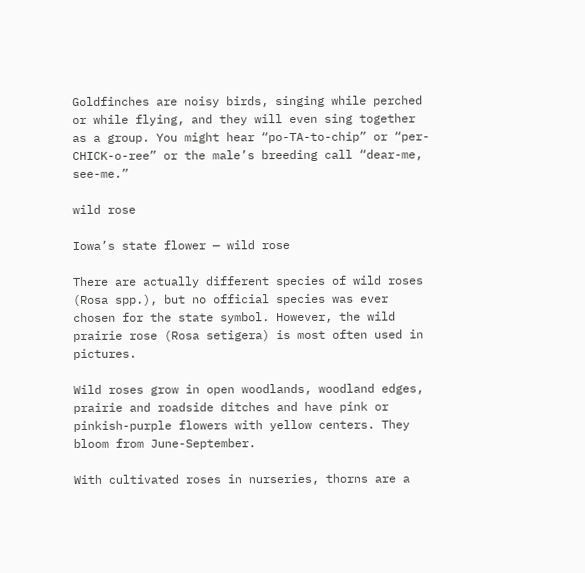Goldfinches are noisy birds, singing while perched or while flying, and they will even sing together as a group. You might hear “po-TA-to-chip” or “per-CHICK-o-ree” or the male’s breeding call “dear-me, see-me.”

wild rose

Iowa’s state flower — wild rose

There are actually different species of wild roses (Rosa spp.), but no official species was ever chosen for the state symbol. However, the wild prairie rose (Rosa setigera) is most often used in pictures.

Wild roses grow in open woodlands, woodland edges, prairie and roadside ditches and have pink or pinkish-purple flowers with yellow centers. They bloom from June-September.

With cultivated roses in nurseries, thorns are a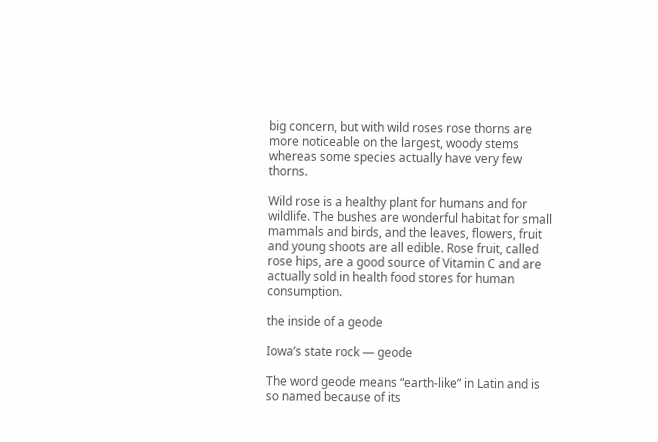big concern, but with wild roses rose thorns are more noticeable on the largest, woody stems whereas some species actually have very few thorns.

Wild rose is a healthy plant for humans and for wildlife. The bushes are wonderful habitat for small mammals and birds, and the leaves, flowers, fruit and young shoots are all edible. Rose fruit, called rose hips, are a good source of Vitamin C and are actually sold in health food stores for human consumption.

the inside of a geode

Iowa’s state rock — geode

The word geode means “earth-like” in Latin and is so named because of its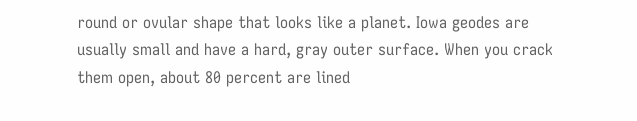round or ovular shape that looks like a planet. Iowa geodes are usually small and have a hard, gray outer surface. When you crack them open, about 80 percent are lined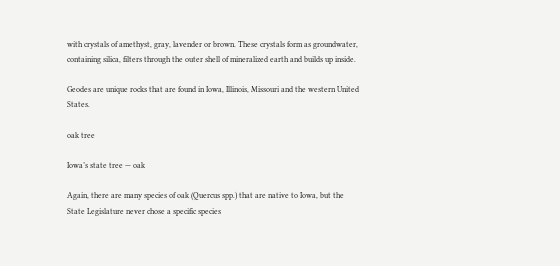with crystals of amethyst, gray, lavender or brown. These crystals form as groundwater, containing silica, filters through the outer shell of mineralized earth and builds up inside.

Geodes are unique rocks that are found in Iowa, Illinois, Missouri and the western United States.

oak tree

Iowa’s state tree — oak

Again, there are many species of oak (Quercus spp.) that are native to Iowa, but the State Legislature never chose a specific species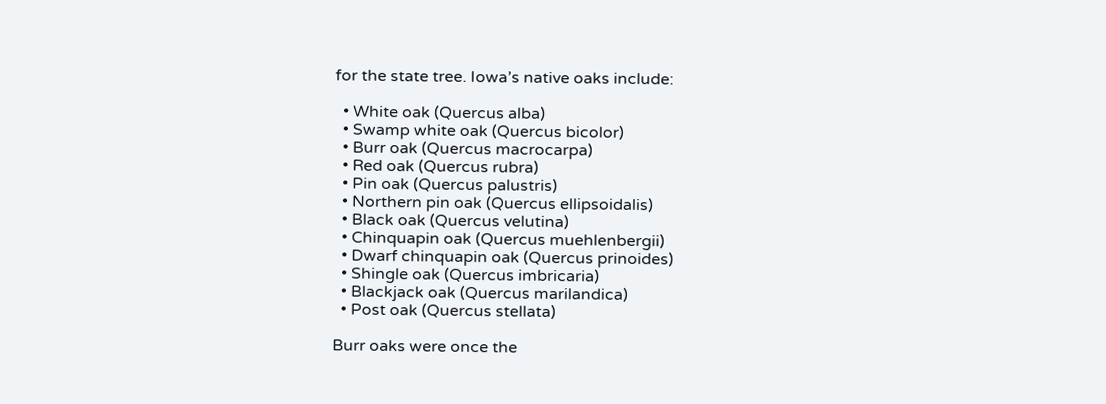for the state tree. Iowa’s native oaks include:

  • White oak (Quercus alba)
  • Swamp white oak (Quercus bicolor)
  • Burr oak (Quercus macrocarpa)
  • Red oak (Quercus rubra)
  • Pin oak (Quercus palustris)
  • Northern pin oak (Quercus ellipsoidalis)
  • Black oak (Quercus velutina)
  • Chinquapin oak (Quercus muehlenbergii)
  • Dwarf chinquapin oak (Quercus prinoides)
  • Shingle oak (Quercus imbricaria)
  • Blackjack oak (Quercus marilandica)
  • Post oak (Quercus stellata)

Burr oaks were once the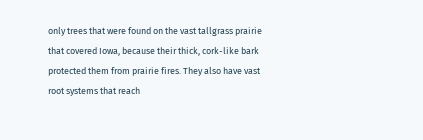only trees that were found on the vast tallgrass prairie that covered Iowa, because their thick, cork-like bark protected them from prairie fires. They also have vast root systems that reach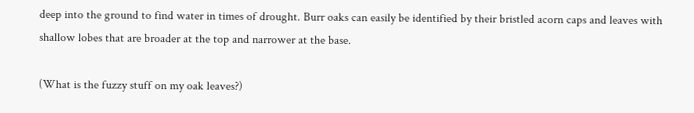deep into the ground to find water in times of drought. Burr oaks can easily be identified by their bristled acorn caps and leaves with shallow lobes that are broader at the top and narrower at the base.

(What is the fuzzy stuff on my oak leaves?)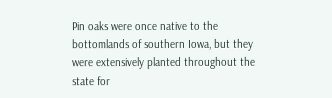Pin oaks were once native to the bottomlands of southern Iowa, but they were extensively planted throughout the state for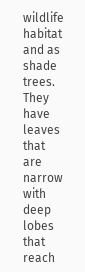wildlife habitat and as shade trees. They have leaves that are narrow with deep lobes that reach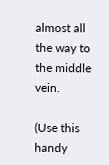almost all the way to the middle vein.

(Use this handy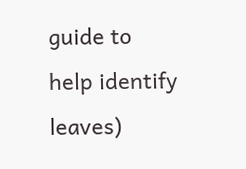guide to help identify leaves)